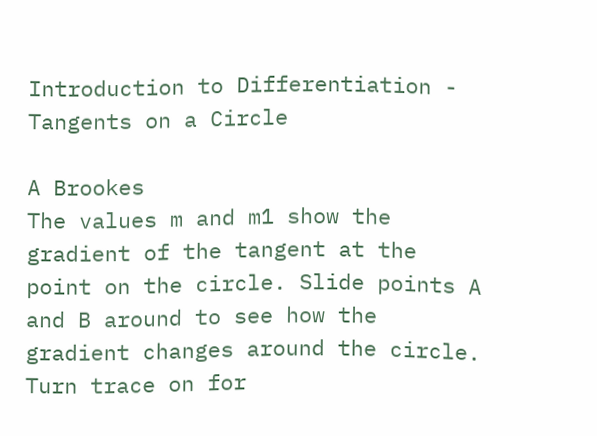Introduction to Differentiation - Tangents on a Circle

A Brookes
The values m and m1 show the gradient of the tangent at the point on the circle. Slide points A and B around to see how the gradient changes around the circle. Turn trace on for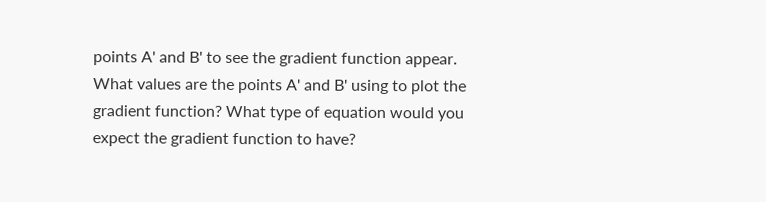points A' and B' to see the gradient function appear.
What values are the points A' and B' using to plot the gradient function? What type of equation would you expect the gradient function to have?